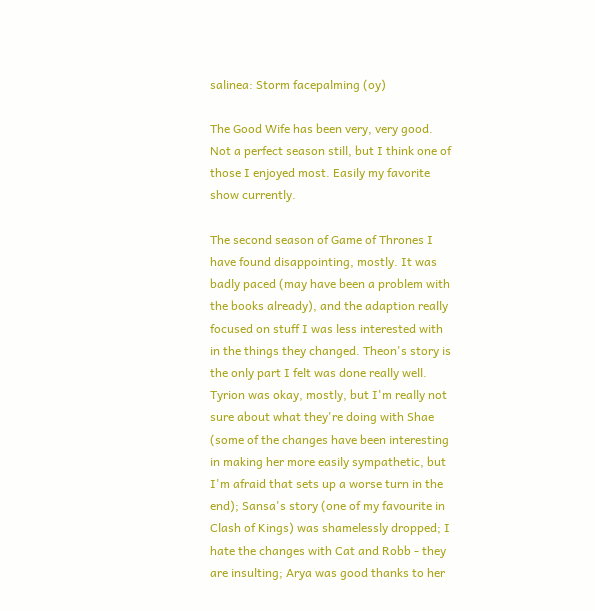salinea: Storm facepalming (oy)

The Good Wife has been very, very good. Not a perfect season still, but I think one of those I enjoyed most. Easily my favorite show currently.

The second season of Game of Thrones I have found disappointing, mostly. It was badly paced (may have been a problem with the books already), and the adaption really focused on stuff I was less interested with in the things they changed. Theon's story is the only part I felt was done really well. Tyrion was okay, mostly, but I'm really not sure about what they're doing with Shae (some of the changes have been interesting in making her more easily sympathetic, but I'm afraid that sets up a worse turn in the end); Sansa's story (one of my favourite in Clash of Kings) was shamelessly dropped; I hate the changes with Cat and Robb - they are insulting; Arya was good thanks to her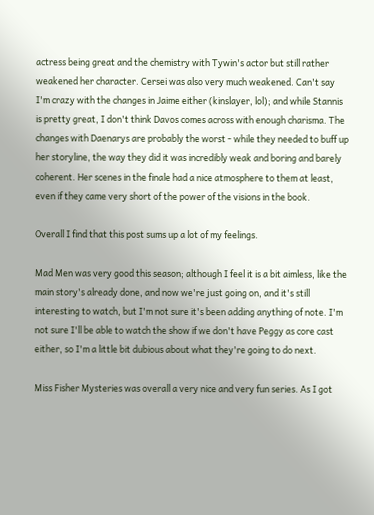actress being great and the chemistry with Tywin's actor but still rather weakened her character. Cersei was also very much weakened. Can't say I'm crazy with the changes in Jaime either (kinslayer, lol); and while Stannis is pretty great, I don't think Davos comes across with enough charisma. The changes with Daenarys are probably the worst - while they needed to buff up her storyline, the way they did it was incredibly weak and boring and barely coherent. Her scenes in the finale had a nice atmosphere to them at least, even if they came very short of the power of the visions in the book.

Overall I find that this post sums up a lot of my feelings.

Mad Men was very good this season; although I feel it is a bit aimless, like the main story's already done, and now we're just going on, and it's still interesting to watch, but I'm not sure it's been adding anything of note. I'm not sure I'll be able to watch the show if we don't have Peggy as core cast either, so I'm a little bit dubious about what they're going to do next.

Miss Fisher Mysteries was overall a very nice and very fun series. As I got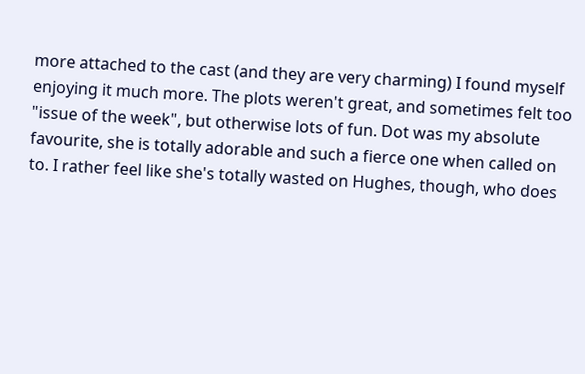more attached to the cast (and they are very charming) I found myself enjoying it much more. The plots weren't great, and sometimes felt too "issue of the week", but otherwise lots of fun. Dot was my absolute favourite, she is totally adorable and such a fierce one when called on to. I rather feel like she's totally wasted on Hughes, though, who does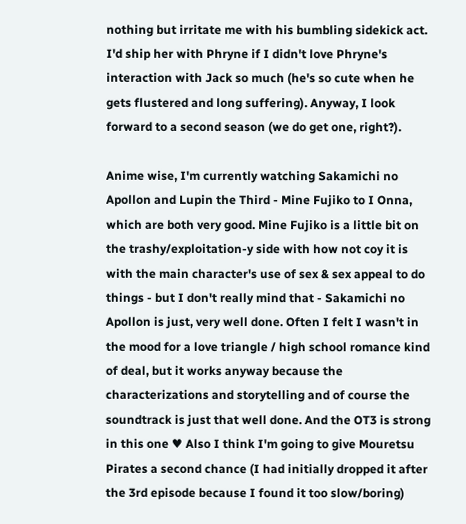nothing but irritate me with his bumbling sidekick act. I'd ship her with Phryne if I didn't love Phryne's interaction with Jack so much (he's so cute when he gets flustered and long suffering). Anyway, I look forward to a second season (we do get one, right?).

Anime wise, I'm currently watching Sakamichi no Apollon and Lupin the Third - Mine Fujiko to I Onna, which are both very good. Mine Fujiko is a little bit on the trashy/exploitation-y side with how not coy it is with the main character's use of sex & sex appeal to do things - but I don't really mind that - Sakamichi no Apollon is just, very well done. Often I felt I wasn't in the mood for a love triangle / high school romance kind of deal, but it works anyway because the characterizations and storytelling and of course the soundtrack is just that well done. And the OT3 is strong in this one ♥ Also I think I'm going to give Mouretsu Pirates a second chance (I had initially dropped it after the 3rd episode because I found it too slow/boring)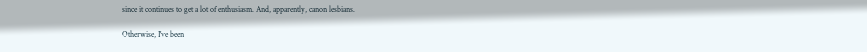since it continues to get a lot of enthusiasm. And, apparently, canon lesbians.

Otherwise, I've been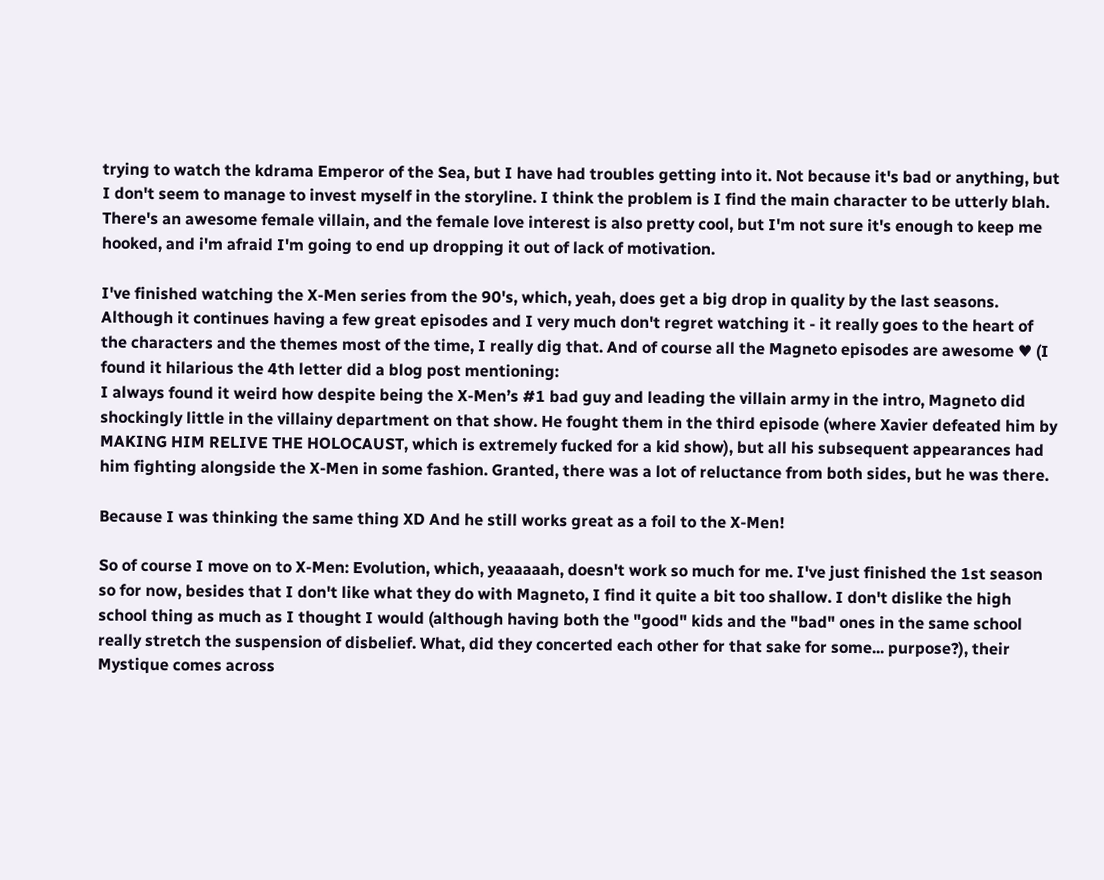trying to watch the kdrama Emperor of the Sea, but I have had troubles getting into it. Not because it's bad or anything, but I don't seem to manage to invest myself in the storyline. I think the problem is I find the main character to be utterly blah. There's an awesome female villain, and the female love interest is also pretty cool, but I'm not sure it's enough to keep me hooked, and i'm afraid I'm going to end up dropping it out of lack of motivation.

I've finished watching the X-Men series from the 90's, which, yeah, does get a big drop in quality by the last seasons. Although it continues having a few great episodes and I very much don't regret watching it - it really goes to the heart of the characters and the themes most of the time, I really dig that. And of course all the Magneto episodes are awesome ♥ (I found it hilarious the 4th letter did a blog post mentioning:
I always found it weird how despite being the X-Men’s #1 bad guy and leading the villain army in the intro, Magneto did shockingly little in the villainy department on that show. He fought them in the third episode (where Xavier defeated him by MAKING HIM RELIVE THE HOLOCAUST, which is extremely fucked for a kid show), but all his subsequent appearances had him fighting alongside the X-Men in some fashion. Granted, there was a lot of reluctance from both sides, but he was there.

Because I was thinking the same thing XD And he still works great as a foil to the X-Men!

So of course I move on to X-Men: Evolution, which, yeaaaaah, doesn't work so much for me. I've just finished the 1st season so for now, besides that I don't like what they do with Magneto, I find it quite a bit too shallow. I don't dislike the high school thing as much as I thought I would (although having both the "good" kids and the "bad" ones in the same school really stretch the suspension of disbelief. What, did they concerted each other for that sake for some... purpose?), their Mystique comes across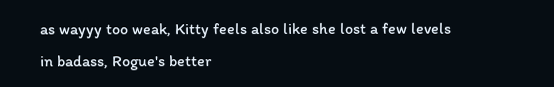as wayyy too weak, Kitty feels also like she lost a few levels in badass, Rogue's better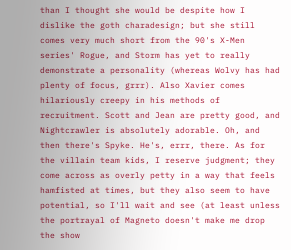than I thought she would be despite how I dislike the goth charadesign; but she still comes very much short from the 90's X-Men series' Rogue, and Storm has yet to really demonstrate a personality (whereas Wolvy has had plenty of focus, grrr). Also Xavier comes hilariously creepy in his methods of recruitment. Scott and Jean are pretty good, and Nightcrawler is absolutely adorable. Oh, and then there's Spyke. He's, errr, there. As for the villain team kids, I reserve judgment; they come across as overly petty in a way that feels hamfisted at times, but they also seem to have potential, so I'll wait and see (at least unless the portrayal of Magneto doesn't make me drop the show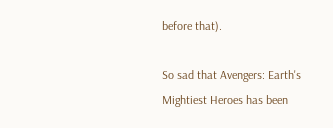before that).

So sad that Avengers: Earth's Mightiest Heroes has been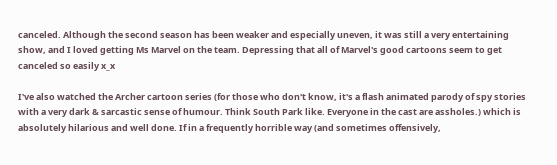canceled. Although the second season has been weaker and especially uneven, it was still a very entertaining show, and I loved getting Ms Marvel on the team. Depressing that all of Marvel's good cartoons seem to get canceled so easily x_x

I've also watched the Archer cartoon series (for those who don't know, it's a flash animated parody of spy stories with a very dark & sarcastic sense of humour. Think South Park like. Everyone in the cast are assholes.) which is absolutely hilarious and well done. If in a frequently horrible way (and sometimes offensively,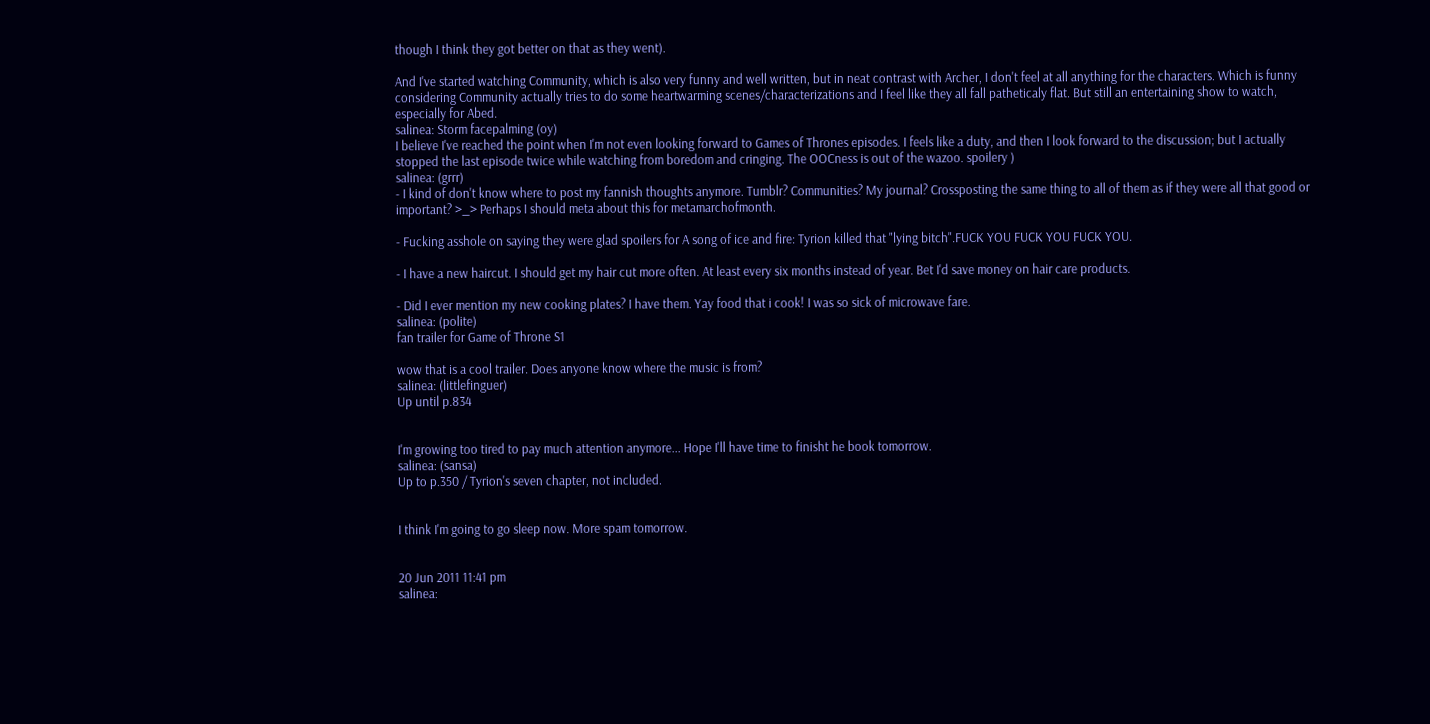though I think they got better on that as they went).

And I've started watching Community, which is also very funny and well written, but in neat contrast with Archer, I don't feel at all anything for the characters. Which is funny considering Community actually tries to do some heartwarming scenes/characterizations and I feel like they all fall patheticaly flat. But still an entertaining show to watch, especially for Abed.
salinea: Storm facepalming (oy)
I believe I've reached the point when I'm not even looking forward to Games of Thrones episodes. I feels like a duty, and then I look forward to the discussion; but I actually stopped the last episode twice while watching from boredom and cringing. The OOCness is out of the wazoo. spoilery )
salinea: (grrr)
- I kind of don't know where to post my fannish thoughts anymore. Tumblr? Communities? My journal? Crossposting the same thing to all of them as if they were all that good or important? >_> Perhaps I should meta about this for metamarchofmonth.

- Fucking asshole on saying they were glad spoilers for A song of ice and fire: Tyrion killed that "lying bitch".FUCK YOU FUCK YOU FUCK YOU.

- I have a new haircut. I should get my hair cut more often. At least every six months instead of year. Bet I'd save money on hair care products.

- Did I ever mention my new cooking plates? I have them. Yay food that i cook! I was so sick of microwave fare.
salinea: (polite)
fan trailer for Game of Throne S1

wow that is a cool trailer. Does anyone know where the music is from?
salinea: (littlefinguer)
Up until p.834


I'm growing too tired to pay much attention anymore... Hope I'll have time to finisht he book tomorrow.
salinea: (sansa)
Up to p.350 / Tyrion's seven chapter, not included.


I think I'm going to go sleep now. More spam tomorrow.


20 Jun 2011 11:41 pm
salinea: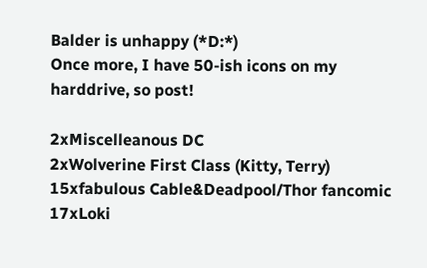Balder is unhappy (*D:*)
Once more, I have 50-ish icons on my harddrive, so post!

2xMiscelleanous DC
2xWolverine First Class (Kitty, Terry)
15xfabulous Cable&Deadpool/Thor fancomic
17xLoki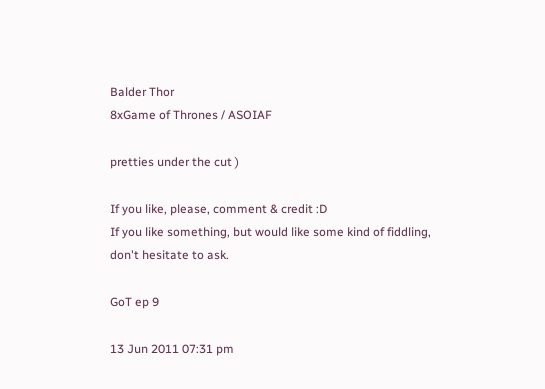Balder Thor
8xGame of Thrones / ASOIAF

pretties under the cut )

If you like, please, comment & credit :D
If you like something, but would like some kind of fiddling, don't hesitate to ask.

GoT ep 9

13 Jun 2011 07:31 pm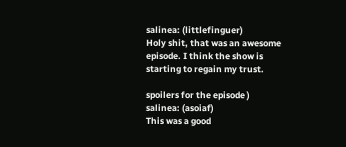salinea: (littlefinguer)
Holy shit, that was an awesome episode. I think the show is starting to regain my trust.

spoilers for the episode )
salinea: (asoiaf)
This was a good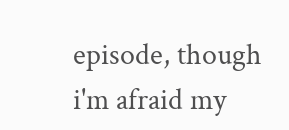episode, though i'm afraid my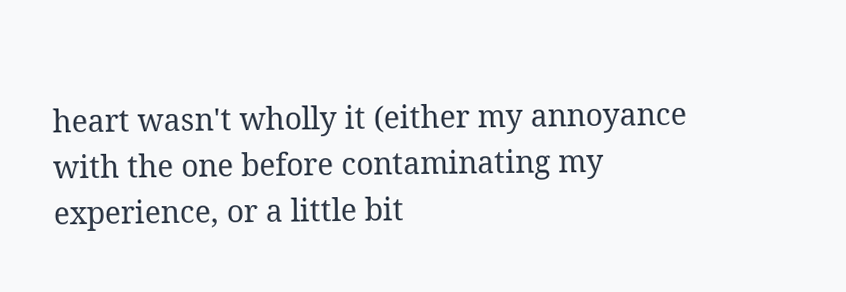heart wasn't wholly it (either my annoyance with the one before contaminating my experience, or a little bit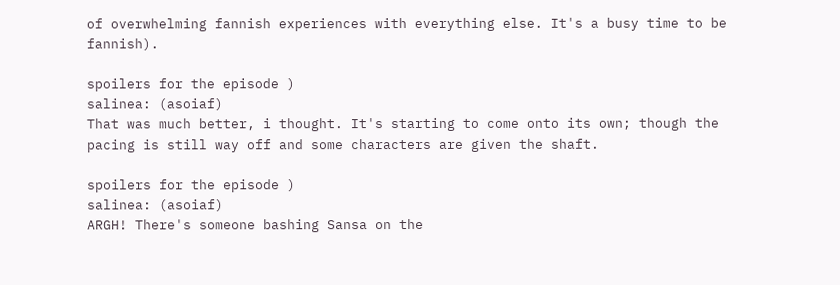of overwhelming fannish experiences with everything else. It's a busy time to be fannish).

spoilers for the episode )
salinea: (asoiaf)
That was much better, i thought. It's starting to come onto its own; though the pacing is still way off and some characters are given the shaft.

spoilers for the episode )
salinea: (asoiaf)
ARGH! There's someone bashing Sansa on the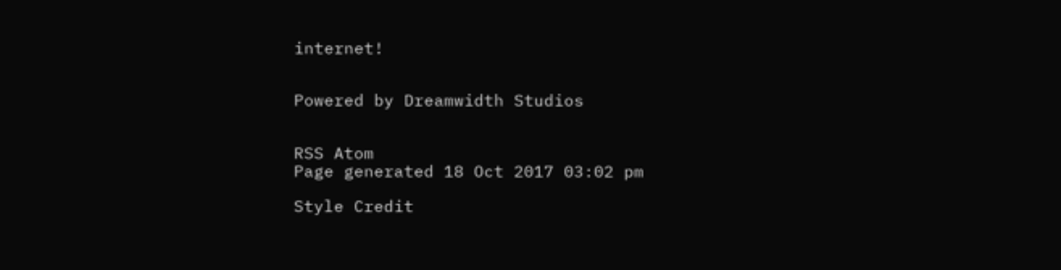internet!


Powered by Dreamwidth Studios


RSS Atom
Page generated 18 Oct 2017 03:02 pm

Style Credit